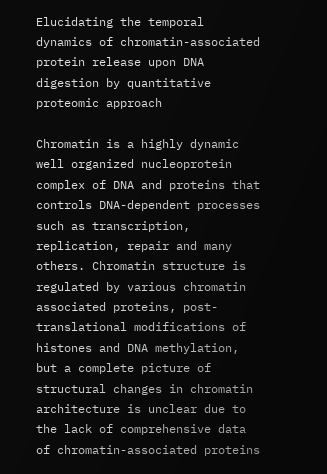Elucidating the temporal dynamics of chromatin-associated protein release upon DNA digestion by quantitative proteomic approach

Chromatin is a highly dynamic well organized nucleoprotein complex of DNA and proteins that controls DNA-dependent processes such as transcription, replication, repair and many others. Chromatin structure is regulated by various chromatin associated proteins, post-translational modifications of histones and DNA methylation, but a complete picture of structural changes in chromatin architecture is unclear due to the lack of comprehensive data of chromatin-associated proteins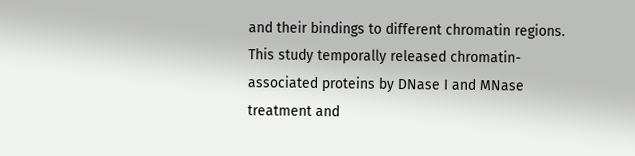and their bindings to different chromatin regions. This study temporally released chromatin-associated proteins by DNase I and MNase treatment and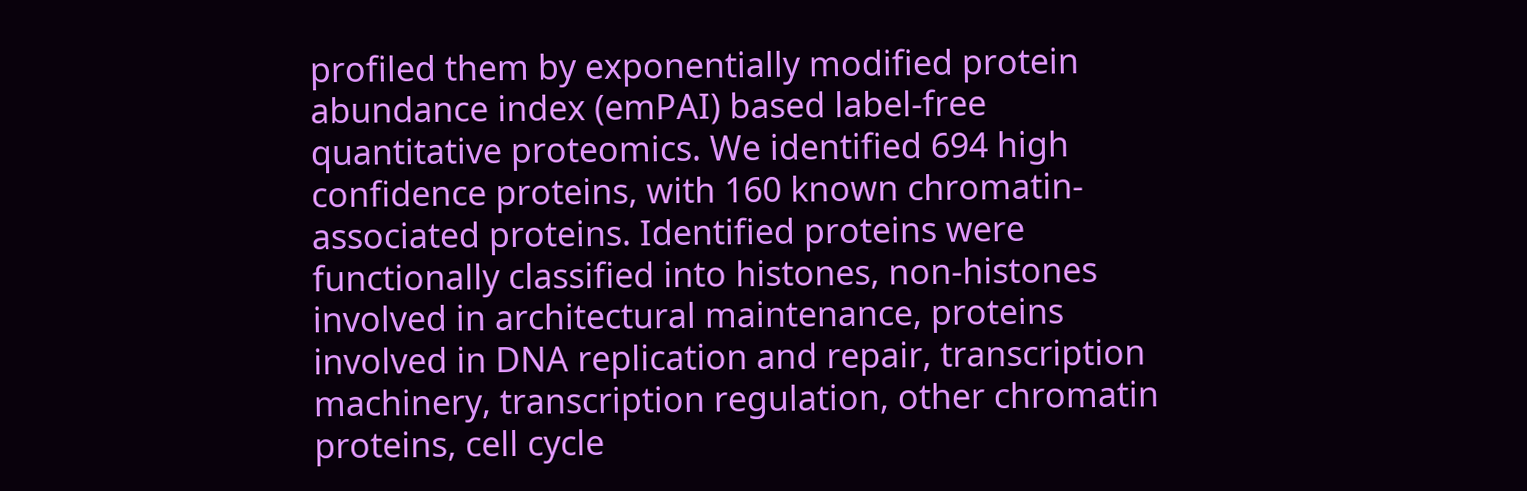profiled them by exponentially modified protein abundance index (emPAI) based label-free quantitative proteomics. We identified 694 high confidence proteins, with 160 known chromatin-associated proteins. Identified proteins were functionally classified into histones, non-histones involved in architectural maintenance, proteins involved in DNA replication and repair, transcription machinery, transcription regulation, other chromatin proteins, cell cycle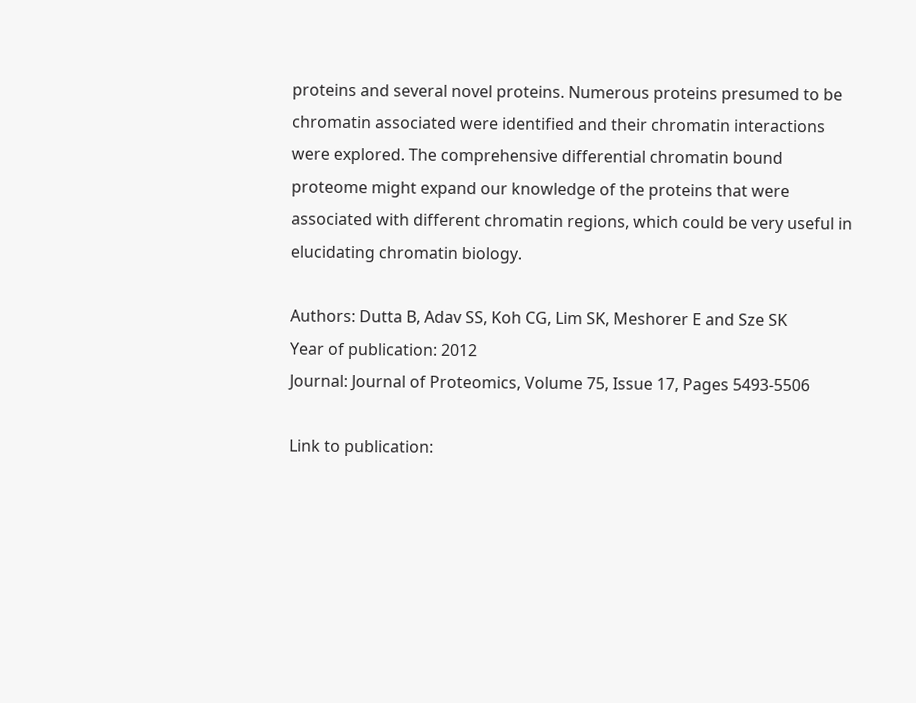proteins and several novel proteins. Numerous proteins presumed to be chromatin associated were identified and their chromatin interactions were explored. The comprehensive differential chromatin bound proteome might expand our knowledge of the proteins that were associated with different chromatin regions, which could be very useful in elucidating chromatin biology.

Authors: Dutta B, Adav SS, Koh CG, Lim SK, Meshorer E and Sze SK
Year of publication: 2012
Journal: Journal of Proteomics, Volume 75, Issue 17, Pages 5493-5506

Link to publication: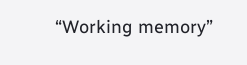“Working memory”